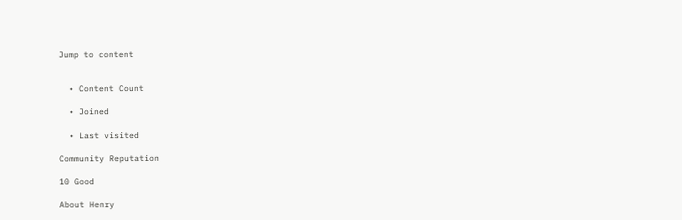Jump to content


  • Content Count

  • Joined

  • Last visited

Community Reputation

10 Good

About Henry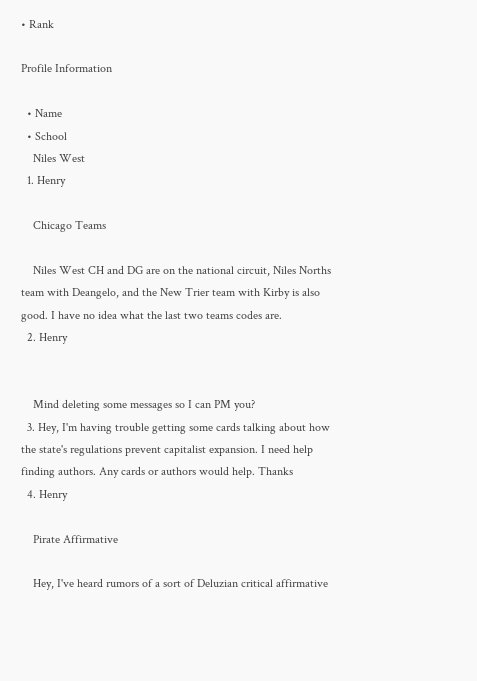• Rank

Profile Information

  • Name
  • School
    Niles West
  1. Henry

    Chicago Teams

    Niles West CH and DG are on the national circuit, Niles Norths team with Deangelo, and the New Trier team with Kirby is also good. I have no idea what the last two teams codes are.
  2. Henry


    Mind deleting some messages so I can PM you?
  3. Hey, I'm having trouble getting some cards talking about how the state's regulations prevent capitalist expansion. I need help finding authors. Any cards or authors would help. Thanks
  4. Henry

    Pirate Affirmative

    Hey, I've heard rumors of a sort of Deluzian critical affirmative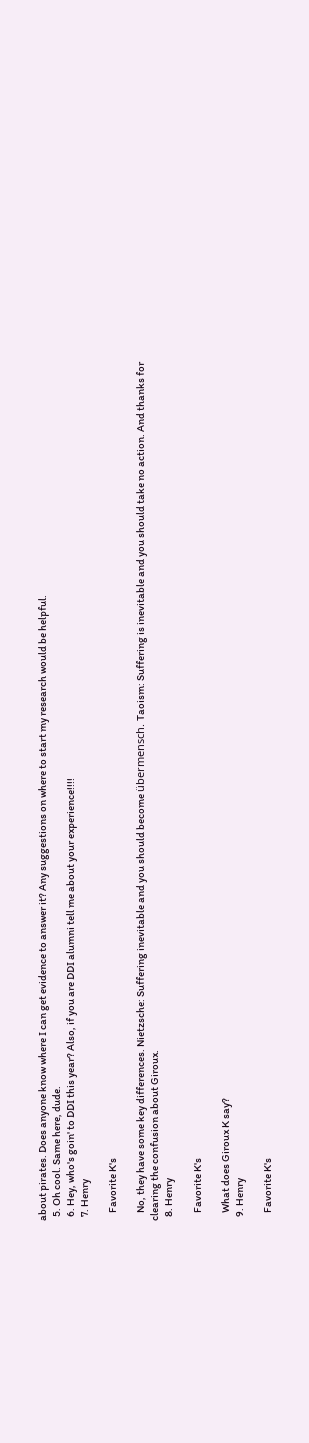about pirates. Does anyone know where I can get evidence to answer it? Any suggestions on where to start my research would be helpful.
  5. Oh cool. Same here, dude.
  6. Hey, who's goin' to DDI this year? Also, if you are DDI alumni tell me about your experience!!!!
  7. Henry

    Favorite K's

    No, they have some key differences. Nietzsche: Suffering inevitable and you should become übermensch. Taoism: Suffering is inevitable and you should take no action. And thanks for clearing the confusion about Giroux.
  8. Henry

    Favorite K's

    What does Giroux K say?
  9. Henry

    Favorite K's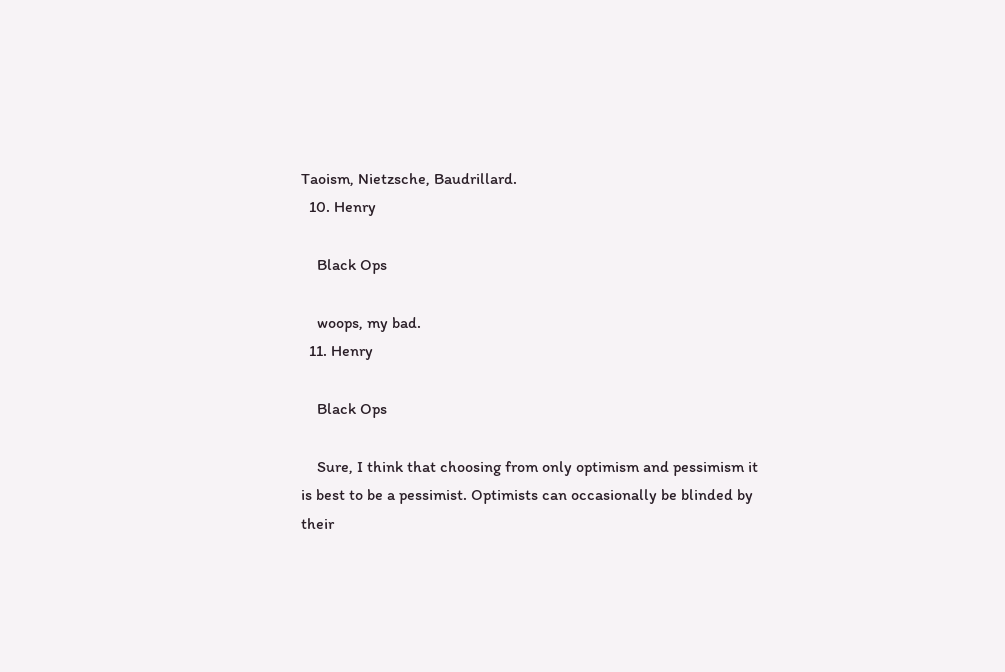Taoism, Nietzsche, Baudrillard.
  10. Henry

    Black Ops

    woops, my bad.
  11. Henry

    Black Ops

    Sure, I think that choosing from only optimism and pessimism it is best to be a pessimist. Optimists can occasionally be blinded by their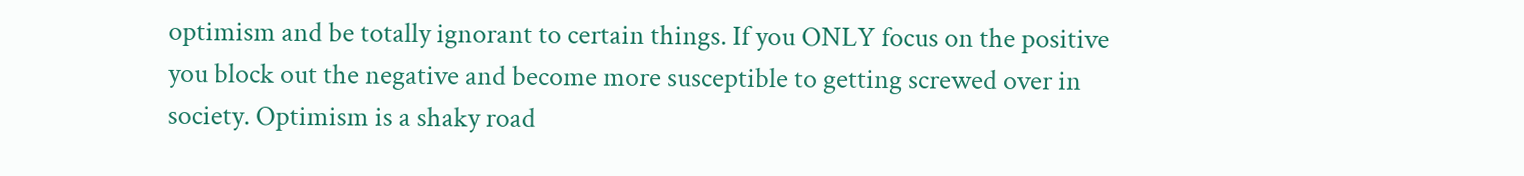optimism and be totally ignorant to certain things. If you ONLY focus on the positive you block out the negative and become more susceptible to getting screwed over in society. Optimism is a shaky road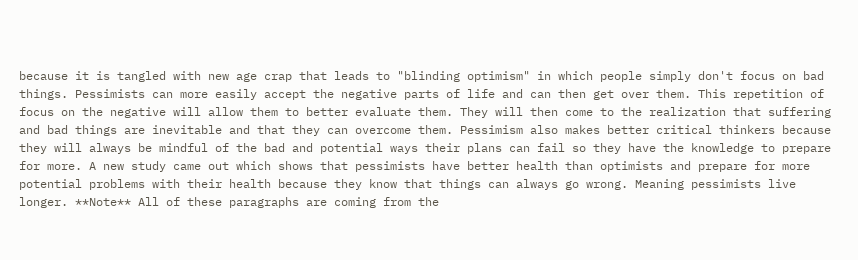because it is tangled with new age crap that leads to "blinding optimism" in which people simply don't focus on bad things. Pessimists can more easily accept the negative parts of life and can then get over them. This repetition of focus on the negative will allow them to better evaluate them. They will then come to the realization that suffering and bad things are inevitable and that they can overcome them. Pessimism also makes better critical thinkers because they will always be mindful of the bad and potential ways their plans can fail so they have the knowledge to prepare for more. A new study came out which shows that pessimists have better health than optimists and prepare for more potential problems with their health because they know that things can always go wrong. Meaning pessimists live longer. **Note** All of these paragraphs are coming from the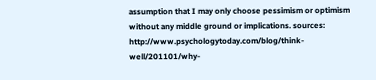assumption that I may only choose pessimism or optimism without any middle ground or implications. sources: http://www.psychologytoday.com/blog/think-well/201101/why-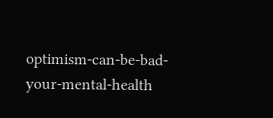optimism-can-be-bad-your-mental-health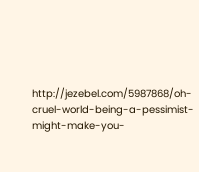http://jezebel.com/5987868/oh-cruel-world-being-a-pessimist-might-make-you-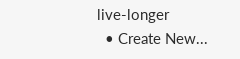live-longer
  • Create New...